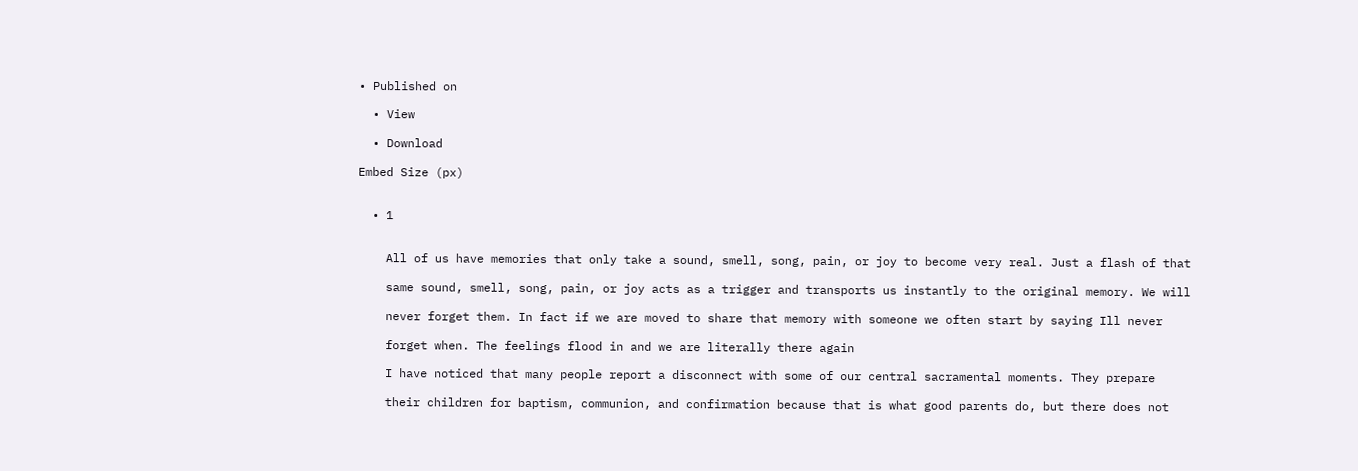• Published on

  • View

  • Download

Embed Size (px)


  • 1


    All of us have memories that only take a sound, smell, song, pain, or joy to become very real. Just a flash of that

    same sound, smell, song, pain, or joy acts as a trigger and transports us instantly to the original memory. We will

    never forget them. In fact if we are moved to share that memory with someone we often start by saying Ill never

    forget when. The feelings flood in and we are literally there again

    I have noticed that many people report a disconnect with some of our central sacramental moments. They prepare

    their children for baptism, communion, and confirmation because that is what good parents do, but there does not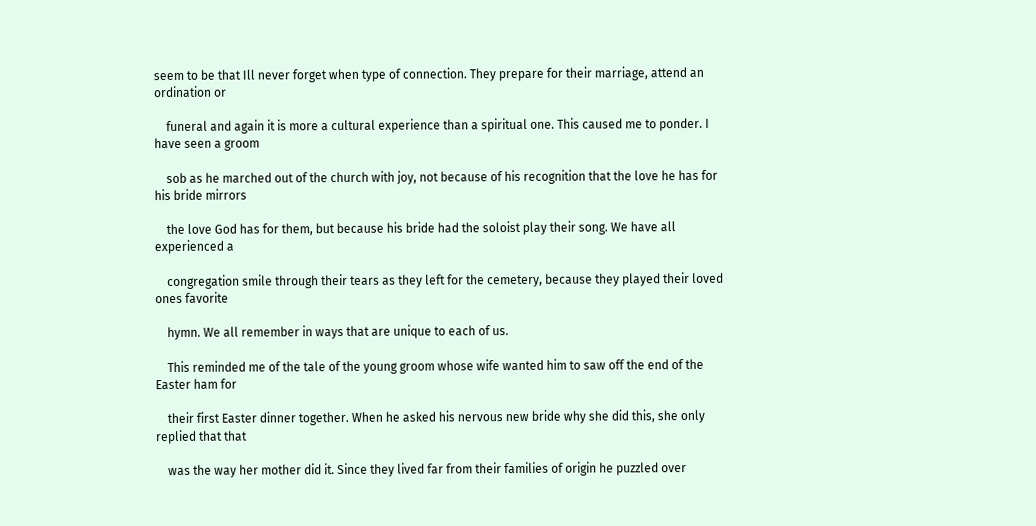seem to be that Ill never forget when type of connection. They prepare for their marriage, attend an ordination or

    funeral and again it is more a cultural experience than a spiritual one. This caused me to ponder. I have seen a groom

    sob as he marched out of the church with joy, not because of his recognition that the love he has for his bride mirrors

    the love God has for them, but because his bride had the soloist play their song. We have all experienced a

    congregation smile through their tears as they left for the cemetery, because they played their loved ones favorite

    hymn. We all remember in ways that are unique to each of us.

    This reminded me of the tale of the young groom whose wife wanted him to saw off the end of the Easter ham for

    their first Easter dinner together. When he asked his nervous new bride why she did this, she only replied that that

    was the way her mother did it. Since they lived far from their families of origin he puzzled over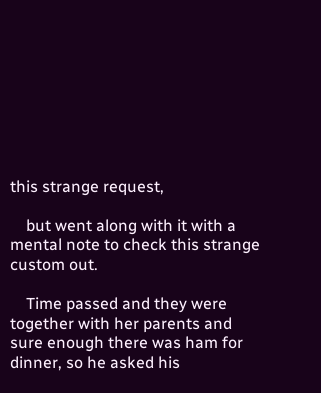this strange request,

    but went along with it with a mental note to check this strange custom out.

    Time passed and they were together with her parents and sure enough there was ham for dinner, so he asked his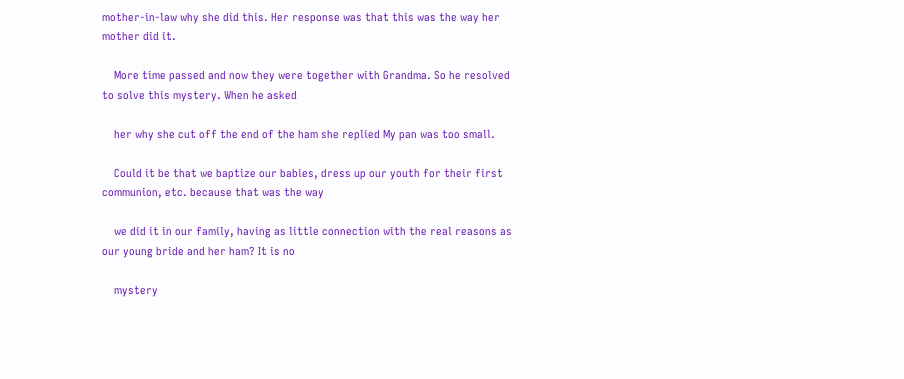mother-in-law why she did this. Her response was that this was the way her mother did it.

    More time passed and now they were together with Grandma. So he resolved to solve this mystery. When he asked

    her why she cut off the end of the ham she replied My pan was too small.

    Could it be that we baptize our babies, dress up our youth for their first communion, etc. because that was the way

    we did it in our family, having as little connection with the real reasons as our young bride and her ham? It is no

    mystery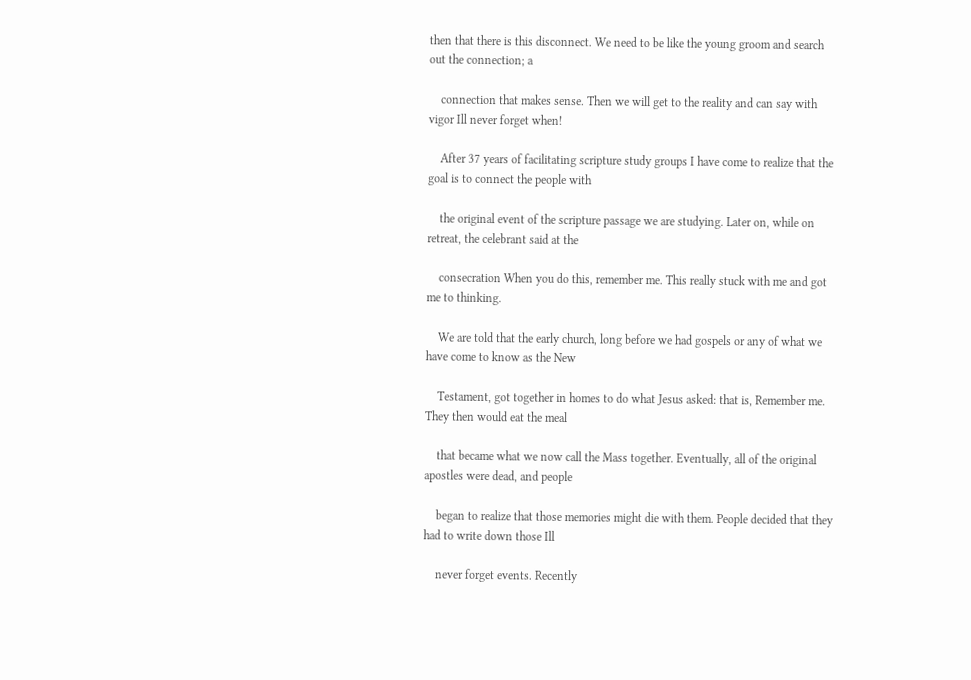then that there is this disconnect. We need to be like the young groom and search out the connection; a

    connection that makes sense. Then we will get to the reality and can say with vigor Ill never forget when!

    After 37 years of facilitating scripture study groups I have come to realize that the goal is to connect the people with

    the original event of the scripture passage we are studying. Later on, while on retreat, the celebrant said at the

    consecration When you do this, remember me. This really stuck with me and got me to thinking.

    We are told that the early church, long before we had gospels or any of what we have come to know as the New

    Testament, got together in homes to do what Jesus asked: that is, Remember me. They then would eat the meal

    that became what we now call the Mass together. Eventually, all of the original apostles were dead, and people

    began to realize that those memories might die with them. People decided that they had to write down those Ill

    never forget events. Recently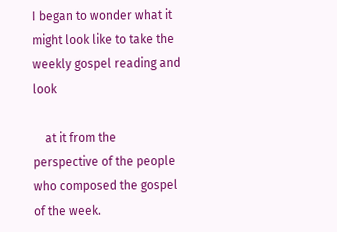I began to wonder what it might look like to take the weekly gospel reading and look

    at it from the perspective of the people who composed the gospel of the week.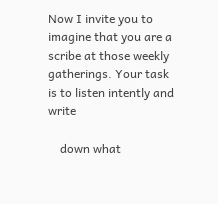Now I invite you to imagine that you are a scribe at those weekly gatherings. Your task is to listen intently and write

    down what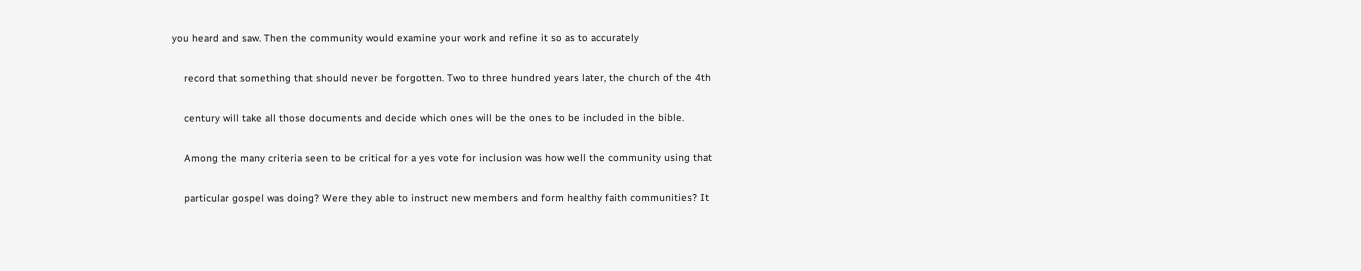you heard and saw. Then the community would examine your work and refine it so as to accurately

    record that something that should never be forgotten. Two to three hundred years later, the church of the 4th

    century will take all those documents and decide which ones will be the ones to be included in the bible.

    Among the many criteria seen to be critical for a yes vote for inclusion was how well the community using that

    particular gospel was doing? Were they able to instruct new members and form healthy faith communities? It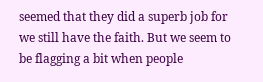seemed that they did a superb job for we still have the faith. But we seem to be flagging a bit when people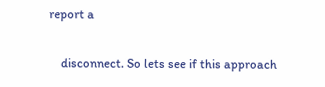report a

    disconnect. So lets see if this approach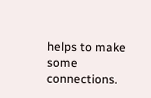helps to make some connections.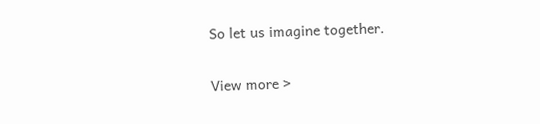So let us imagine together.


View more >